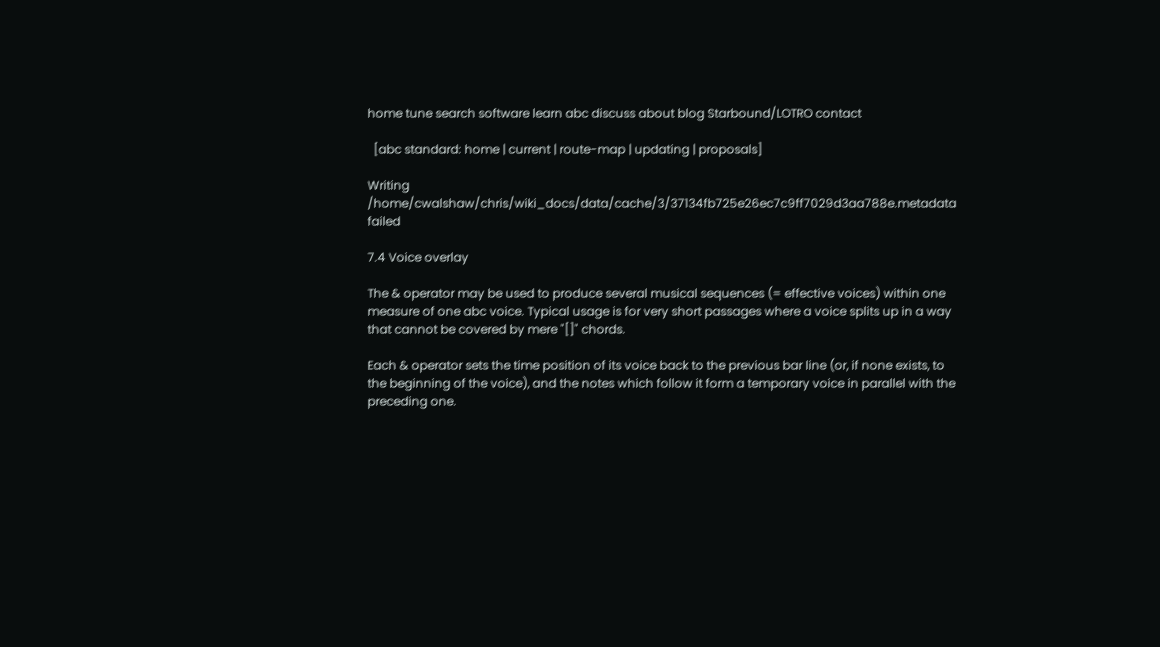home tune search software learn abc discuss about blog Starbound/LOTRO contact

  [abc standard: home | current | route-map | updating | proposals]

Writing /home/cwalshaw/chris/wiki_docs/data/cache/3/37134fb725e26ec7c9ff7029d3aa788e.metadata failed

7.4 Voice overlay

The & operator may be used to produce several musical sequences (= effective voices) within one measure of one abc voice. Typical usage is for very short passages where a voice splits up in a way that cannot be covered by mere "[]" chords.

Each & operator sets the time position of its voice back to the previous bar line (or, if none exists, to the beginning of the voice), and the notes which follow it form a temporary voice in parallel with the preceding one.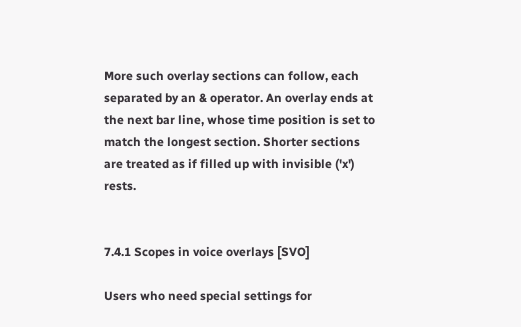More such overlay sections can follow, each separated by an & operator. An overlay ends at the next bar line, whose time position is set to match the longest section. Shorter sections are treated as if filled up with invisible ('x') rests.


7.4.1 Scopes in voice overlays [SVO]

Users who need special settings for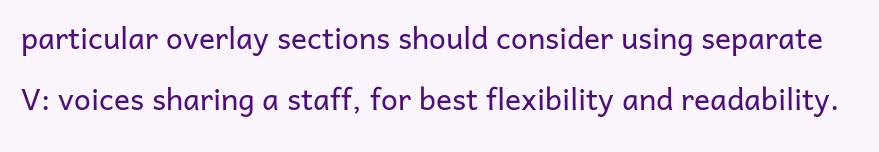particular overlay sections should consider using separate V: voices sharing a staff, for best flexibility and readability.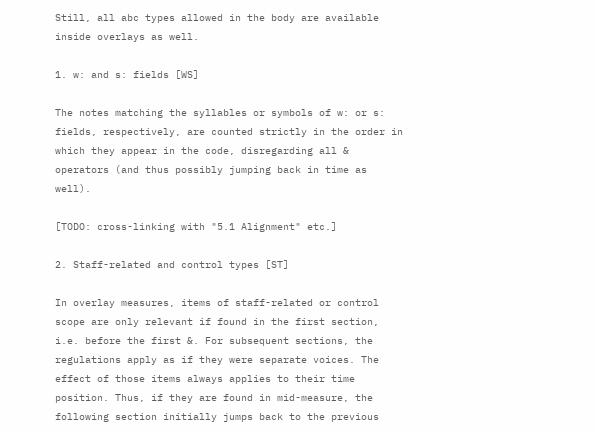Still, all abc types allowed in the body are available inside overlays as well.

1. w: and s: fields [WS]

The notes matching the syllables or symbols of w: or s: fields, respectively, are counted strictly in the order in which they appear in the code, disregarding all & operators (and thus possibly jumping back in time as well).

[TODO: cross-linking with "5.1 Alignment" etc.]

2. Staff-related and control types [ST]

In overlay measures, items of staff-related or control scope are only relevant if found in the first section, i.e. before the first &. For subsequent sections, the regulations apply as if they were separate voices. The effect of those items always applies to their time position. Thus, if they are found in mid-measure, the following section initially jumps back to the previous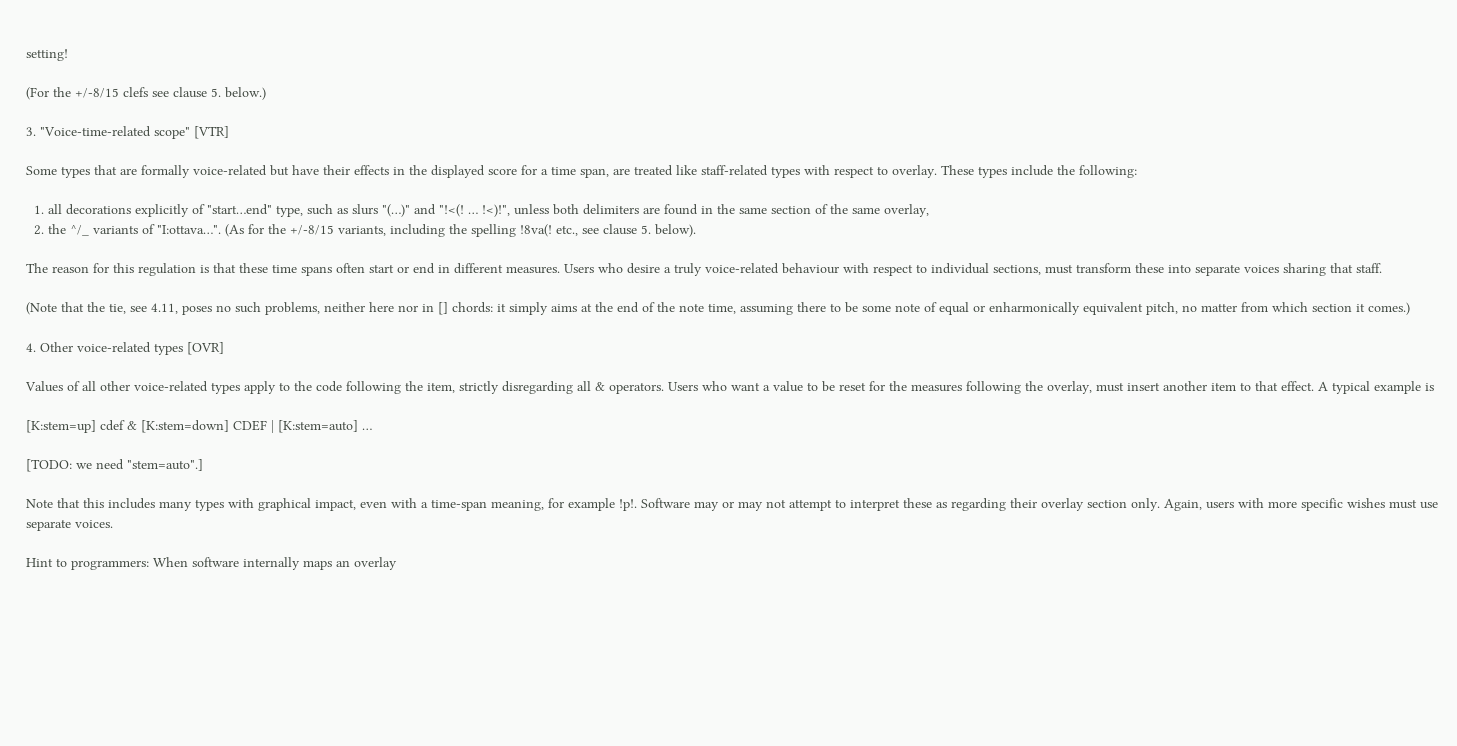setting!

(For the +/-8/15 clefs see clause 5. below.)

3. "Voice-time-related scope" [VTR]

Some types that are formally voice-related but have their effects in the displayed score for a time span, are treated like staff-related types with respect to overlay. These types include the following:

  1. all decorations explicitly of "start…end" type, such as slurs "(…)" and "!<(! … !<)!", unless both delimiters are found in the same section of the same overlay,
  2. the ^/_ variants of "I:ottava…". (As for the +/-8/15 variants, including the spelling !8va(! etc., see clause 5. below).

The reason for this regulation is that these time spans often start or end in different measures. Users who desire a truly voice-related behaviour with respect to individual sections, must transform these into separate voices sharing that staff.

(Note that the tie, see 4.11, poses no such problems, neither here nor in [] chords: it simply aims at the end of the note time, assuming there to be some note of equal or enharmonically equivalent pitch, no matter from which section it comes.)

4. Other voice-related types [OVR]

Values of all other voice-related types apply to the code following the item, strictly disregarding all & operators. Users who want a value to be reset for the measures following the overlay, must insert another item to that effect. A typical example is

[K:stem=up] cdef & [K:stem=down] CDEF | [K:stem=auto] …

[TODO: we need "stem=auto".]

Note that this includes many types with graphical impact, even with a time-span meaning, for example !p!. Software may or may not attempt to interpret these as regarding their overlay section only. Again, users with more specific wishes must use separate voices.

Hint to programmers: When software internally maps an overlay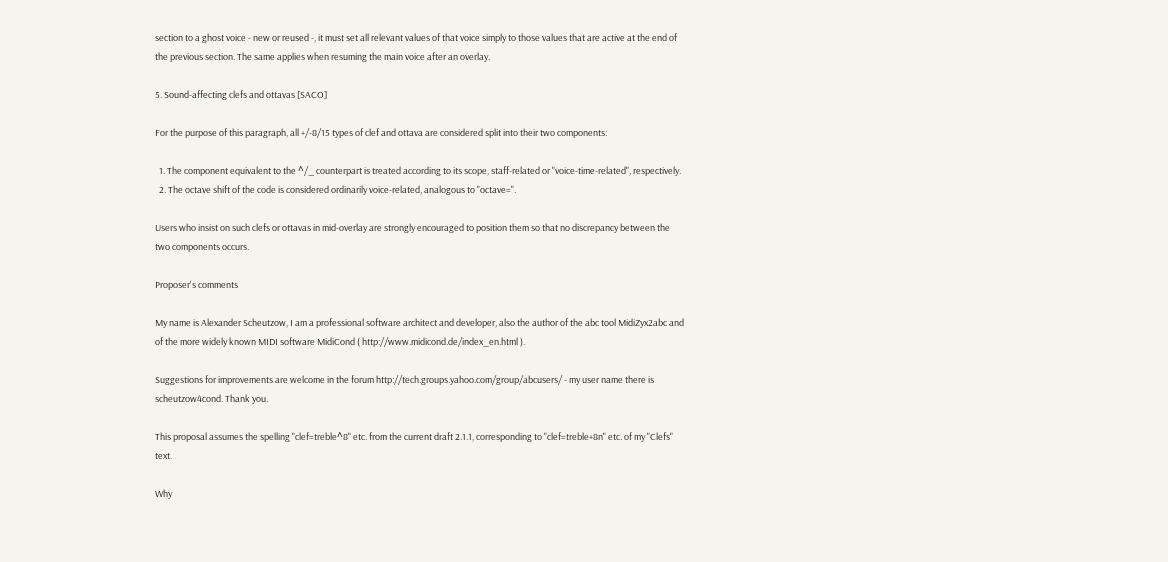section to a ghost voice - new or reused -, it must set all relevant values of that voice simply to those values that are active at the end of the previous section. The same applies when resuming the main voice after an overlay.

5. Sound-affecting clefs and ottavas [SACO]

For the purpose of this paragraph, all +/-8/15 types of clef and ottava are considered split into their two components:

  1. The component equivalent to the ^/_ counterpart is treated according to its scope, staff-related or "voice-time-related", respectively.
  2. The octave shift of the code is considered ordinarily voice-related, analogous to "octave=".

Users who insist on such clefs or ottavas in mid-overlay are strongly encouraged to position them so that no discrepancy between the two components occurs.

Proposer's comments

My name is Alexander Scheutzow, I am a professional software architect and developer, also the author of the abc tool MidiZyx2abc and of the more widely known MIDI software MidiCond ( http://www.midicond.de/index_en.html ).

Suggestions for improvements are welcome in the forum http://tech.groups.yahoo.com/group/abcusers/ - my user name there is scheutzow4cond. Thank you.

This proposal assumes the spelling "clef=treble^8" etc. from the current draft 2.1.1, corresponding to "clef=treble+8n" etc. of my "Clefs" text.

Why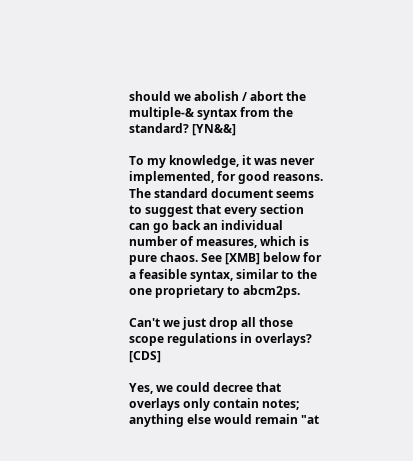should we abolish / abort the multiple-& syntax from the standard? [YN&&]

To my knowledge, it was never implemented, for good reasons. The standard document seems to suggest that every section can go back an individual number of measures, which is pure chaos. See [XMB] below for a feasible syntax, similar to the one proprietary to abcm2ps.

Can't we just drop all those scope regulations in overlays? [CDS]

Yes, we could decree that overlays only contain notes; anything else would remain "at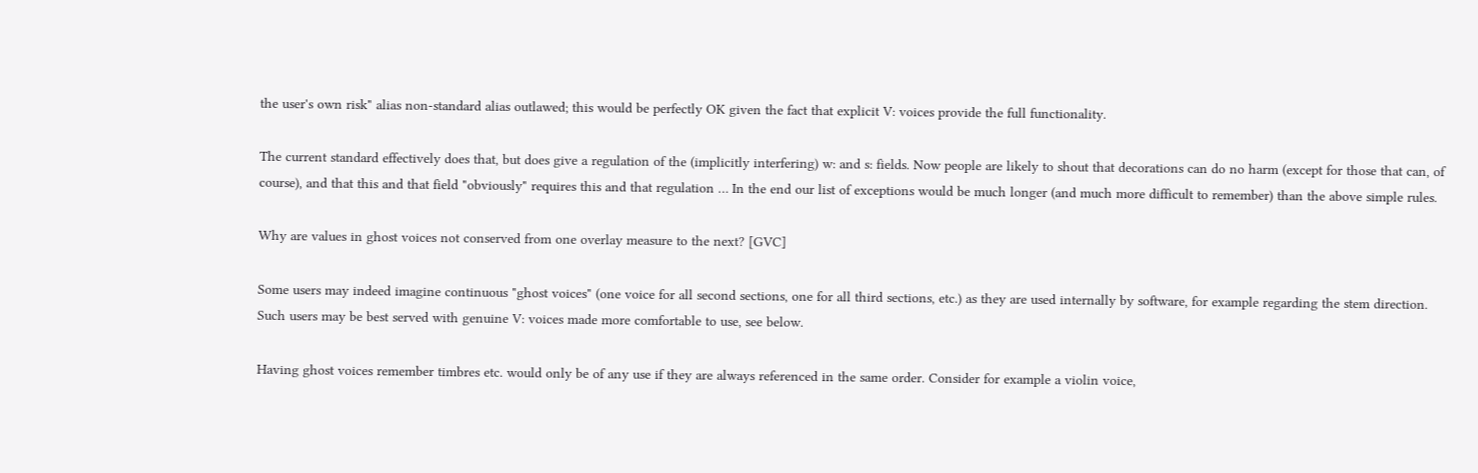the user's own risk" alias non-standard alias outlawed; this would be perfectly OK given the fact that explicit V: voices provide the full functionality.

The current standard effectively does that, but does give a regulation of the (implicitly interfering) w: and s: fields. Now people are likely to shout that decorations can do no harm (except for those that can, of course), and that this and that field "obviously" requires this and that regulation … In the end our list of exceptions would be much longer (and much more difficult to remember) than the above simple rules.

Why are values in ghost voices not conserved from one overlay measure to the next? [GVC]

Some users may indeed imagine continuous "ghost voices" (one voice for all second sections, one for all third sections, etc.) as they are used internally by software, for example regarding the stem direction. Such users may be best served with genuine V: voices made more comfortable to use, see below.

Having ghost voices remember timbres etc. would only be of any use if they are always referenced in the same order. Consider for example a violin voice,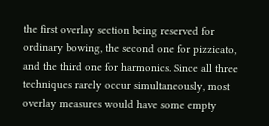the first overlay section being reserved for ordinary bowing, the second one for pizzicato, and the third one for harmonics. Since all three techniques rarely occur simultaneously, most overlay measures would have some empty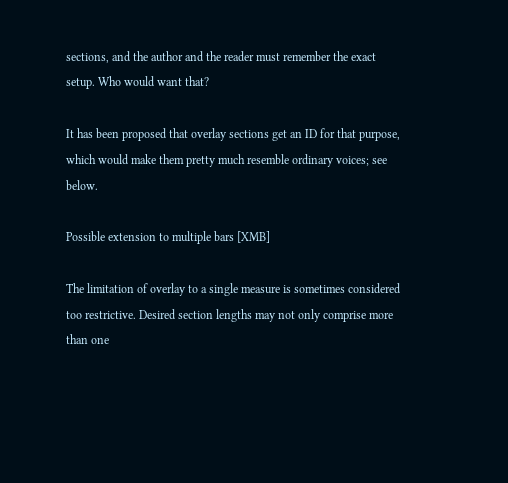sections, and the author and the reader must remember the exact setup. Who would want that?

It has been proposed that overlay sections get an ID for that purpose, which would make them pretty much resemble ordinary voices; see below.

Possible extension to multiple bars [XMB]

The limitation of overlay to a single measure is sometimes considered too restrictive. Desired section lengths may not only comprise more than one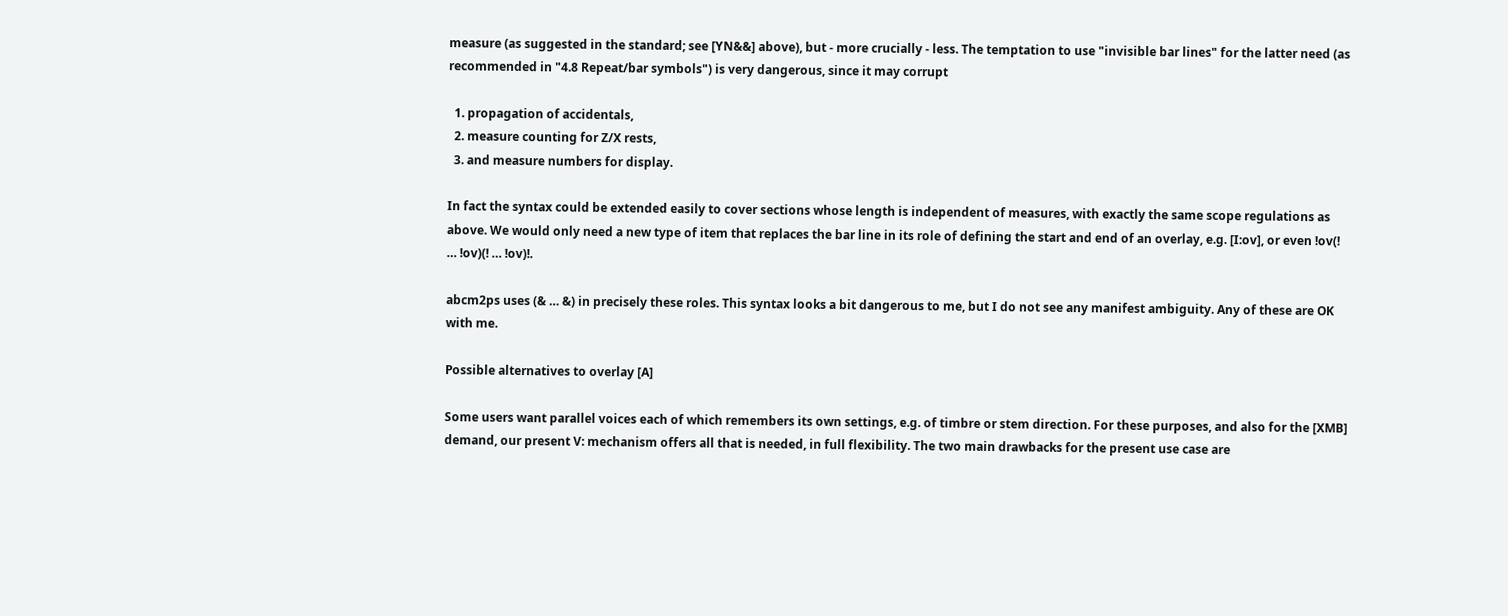measure (as suggested in the standard; see [YN&&] above), but - more crucially - less. The temptation to use "invisible bar lines" for the latter need (as recommended in "4.8 Repeat/bar symbols") is very dangerous, since it may corrupt

  1. propagation of accidentals,
  2. measure counting for Z/X rests,
  3. and measure numbers for display.

In fact the syntax could be extended easily to cover sections whose length is independent of measures, with exactly the same scope regulations as above. We would only need a new type of item that replaces the bar line in its role of defining the start and end of an overlay, e.g. [I:ov], or even !ov(! … !ov)(! … !ov)!.

abcm2ps uses (& … &) in precisely these roles. This syntax looks a bit dangerous to me, but I do not see any manifest ambiguity. Any of these are OK with me.

Possible alternatives to overlay [A]

Some users want parallel voices each of which remembers its own settings, e.g. of timbre or stem direction. For these purposes, and also for the [XMB] demand, our present V: mechanism offers all that is needed, in full flexibility. The two main drawbacks for the present use case are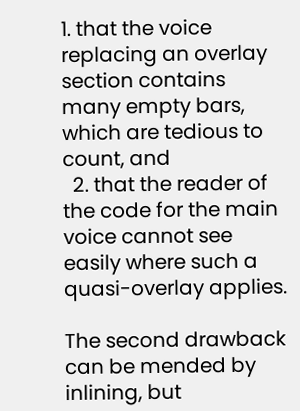1. that the voice replacing an overlay section contains many empty bars, which are tedious to count, and
  2. that the reader of the code for the main voice cannot see easily where such a quasi-overlay applies.

The second drawback can be mended by inlining, but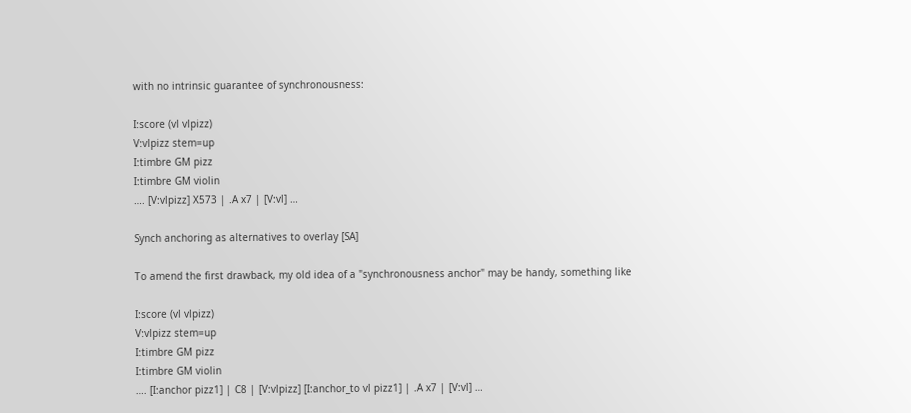with no intrinsic guarantee of synchronousness:

I:score (vl vlpizz)
V:vlpizz stem=up
I:timbre GM pizz
I:timbre GM violin
…. [V:vlpizz] X573 | .A x7 | [V:vl] …

Synch anchoring as alternatives to overlay [SA]

To amend the first drawback, my old idea of a "synchronousness anchor" may be handy, something like

I:score (vl vlpizz)
V:vlpizz stem=up
I:timbre GM pizz
I:timbre GM violin
…. [I:anchor pizz1] | C8 | [V:vlpizz] [I:anchor_to vl pizz1] | .A x7 | [V:vl] …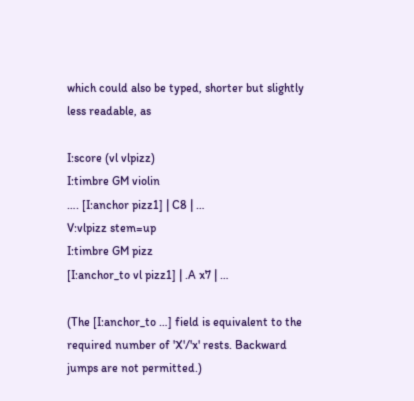which could also be typed, shorter but slightly less readable, as

I:score (vl vlpizz)
I:timbre GM violin
…. [I:anchor pizz1] | C8 | …
V:vlpizz stem=up
I:timbre GM pizz
[I:anchor_to vl pizz1] | .A x7 | …

(The [I:anchor_to …] field is equivalent to the required number of 'X'/'x' rests. Backward jumps are not permitted.)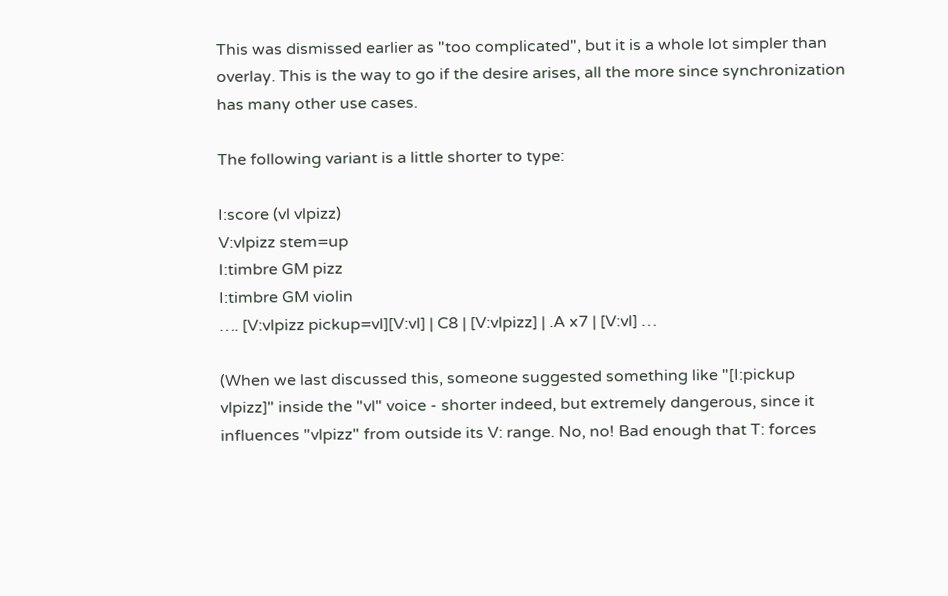This was dismissed earlier as "too complicated", but it is a whole lot simpler than overlay. This is the way to go if the desire arises, all the more since synchronization has many other use cases.

The following variant is a little shorter to type:

I:score (vl vlpizz)
V:vlpizz stem=up
I:timbre GM pizz
I:timbre GM violin
…. [V:vlpizz pickup=vl][V:vl] | C8 | [V:vlpizz] | .A x7 | [V:vl] …

(When we last discussed this, someone suggested something like "[I:pickup vlpizz]" inside the "vl" voice - shorter indeed, but extremely dangerous, since it influences "vlpizz" from outside its V: range. No, no! Bad enough that T: forces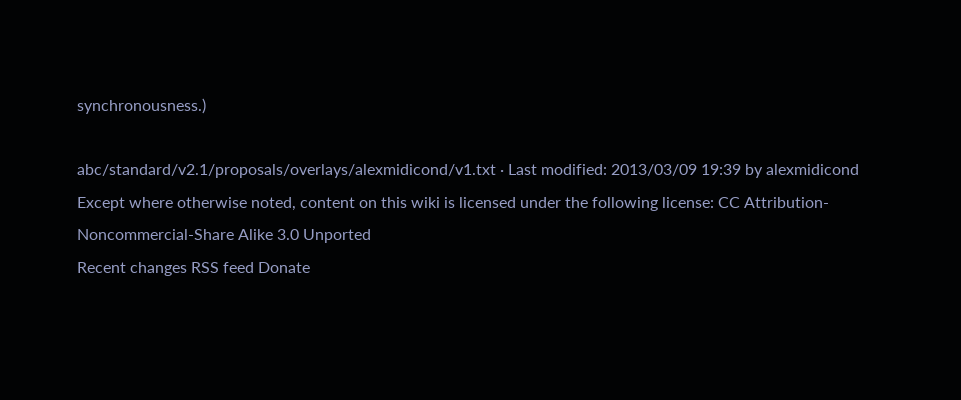synchronousness.)

abc/standard/v2.1/proposals/overlays/alexmidicond/v1.txt · Last modified: 2013/03/09 19:39 by alexmidicond
Except where otherwise noted, content on this wiki is licensed under the following license: CC Attribution-Noncommercial-Share Alike 3.0 Unported
Recent changes RSS feed Donate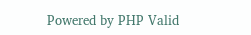Powered by PHP Valid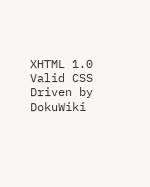XHTML 1.0 Valid CSS Driven by DokuWiki